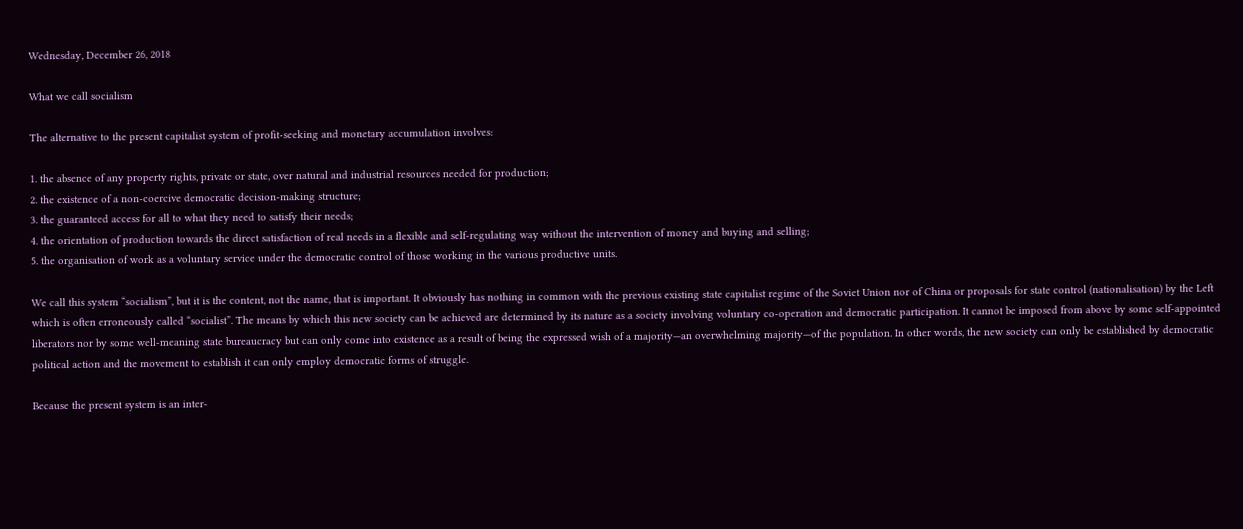Wednesday, December 26, 2018

What we call socialism

The alternative to the present capitalist system of profit-seeking and monetary accumulation involves:

1. the absence of any property rights, private or state, over natural and industrial resources needed for production;
2. the existence of a non-coercive democratic decision-making structure;
3. the guaranteed access for all to what they need to satisfy their needs;
4. the orientation of production towards the direct satisfaction of real needs in a flexible and self-regulating way without the intervention of money and buying and selling;
5. the organisation of work as a voluntary service under the democratic control of those working in the various productive units.

We call this system “socialism”, but it is the content, not the name, that is important. It obviously has nothing in common with the previous existing state capitalist regime of the Soviet Union nor of China or proposals for state control (nationalisation) by the Left which is often erroneously called “socialist”. The means by which this new society can be achieved are determined by its nature as a society involving voluntary co-operation and democratic participation. It cannot be imposed from above by some self-appointed liberators nor by some well-meaning state bureaucracy but can only come into existence as a result of being the expressed wish of a majority—an overwhelming majority—of the population. In other words, the new society can only be established by democratic political action and the movement to establish it can only employ democratic forms of struggle.

Because the present system is an inter-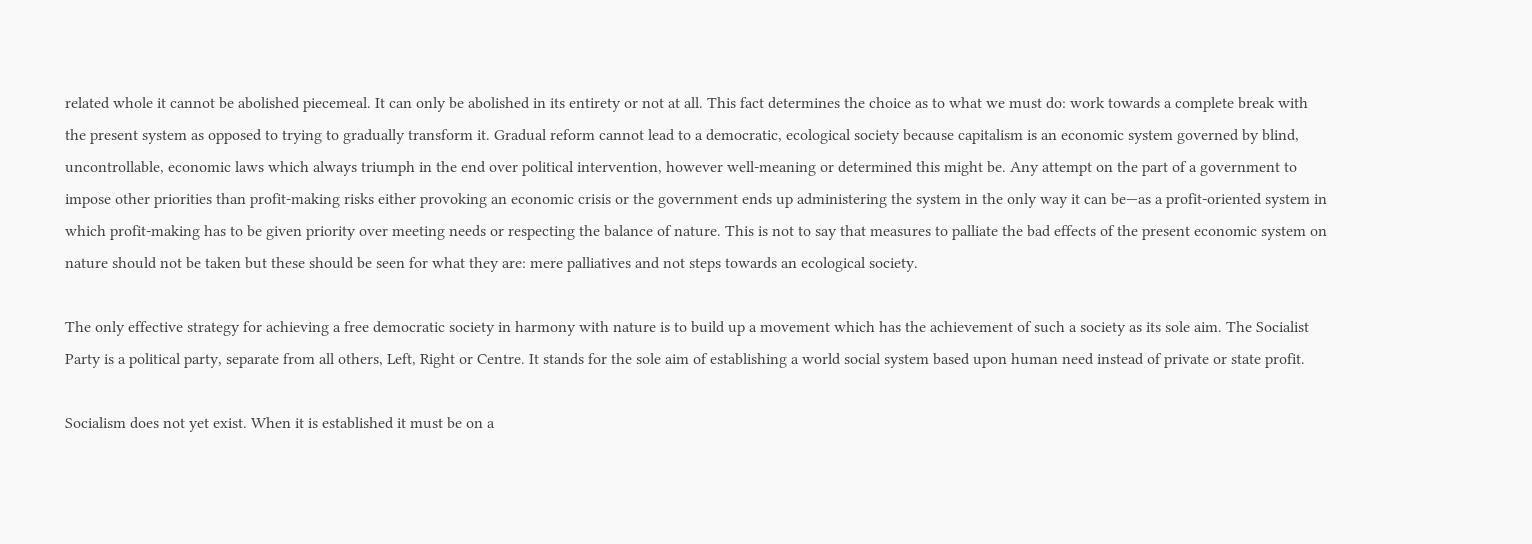related whole it cannot be abolished piecemeal. It can only be abolished in its entirety or not at all. This fact determines the choice as to what we must do: work towards a complete break with the present system as opposed to trying to gradually transform it. Gradual reform cannot lead to a democratic, ecological society because capitalism is an economic system governed by blind, uncontrollable, economic laws which always triumph in the end over political intervention, however well-meaning or determined this might be. Any attempt on the part of a government to impose other priorities than profit-making risks either provoking an economic crisis or the government ends up administering the system in the only way it can be—as a profit-oriented system in which profit-making has to be given priority over meeting needs or respecting the balance of nature. This is not to say that measures to palliate the bad effects of the present economic system on nature should not be taken but these should be seen for what they are: mere palliatives and not steps towards an ecological society.

The only effective strategy for achieving a free democratic society in harmony with nature is to build up a movement which has the achievement of such a society as its sole aim. The Socialist Party is a political party, separate from all others, Left, Right or Centre. It stands for the sole aim of establishing a world social system based upon human need instead of private or state profit.

Socialism does not yet exist. When it is established it must be on a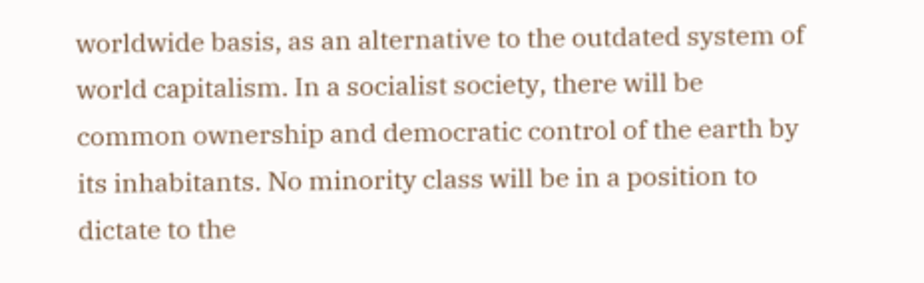worldwide basis, as an alternative to the outdated system of world capitalism. In a socialist society, there will be common ownership and democratic control of the earth by its inhabitants. No minority class will be in a position to dictate to the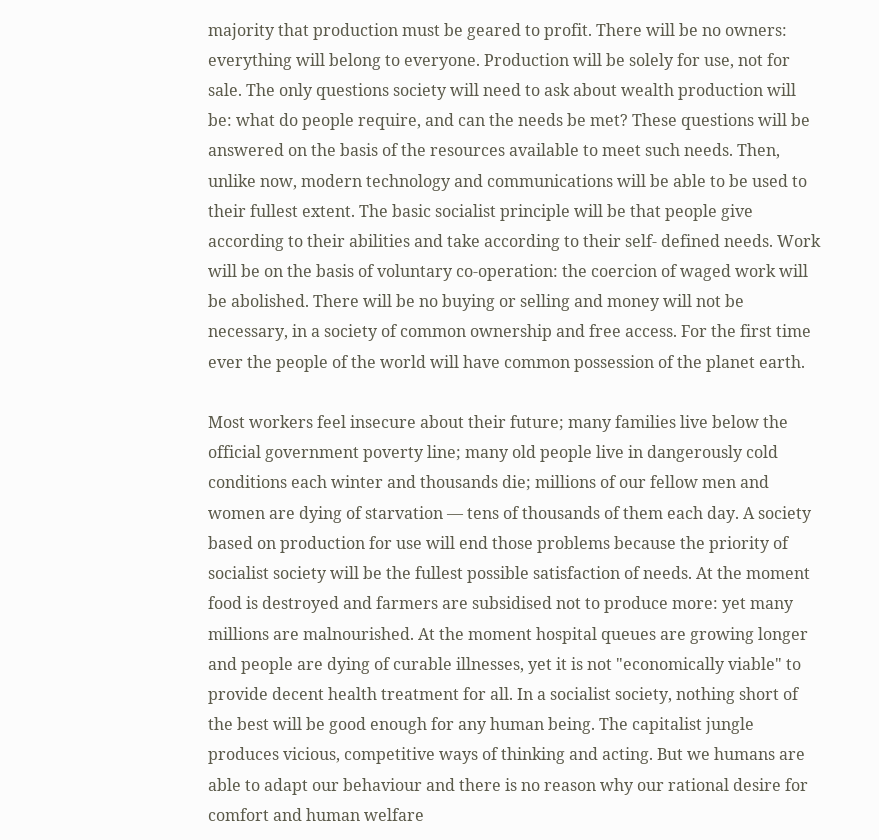majority that production must be geared to profit. There will be no owners: everything will belong to everyone. Production will be solely for use, not for sale. The only questions society will need to ask about wealth production will be: what do people require, and can the needs be met? These questions will be answered on the basis of the resources available to meet such needs. Then, unlike now, modern technology and communications will be able to be used to their fullest extent. The basic socialist principle will be that people give according to their abilities and take according to their self- defined needs. Work will be on the basis of voluntary co-operation: the coercion of waged work will be abolished. There will be no buying or selling and money will not be necessary, in a society of common ownership and free access. For the first time ever the people of the world will have common possession of the planet earth.

Most workers feel insecure about their future; many families live below the official government poverty line; many old people live in dangerously cold conditions each winter and thousands die; millions of our fellow men and women are dying of starvation — tens of thousands of them each day. A society based on production for use will end those problems because the priority of socialist society will be the fullest possible satisfaction of needs. At the moment food is destroyed and farmers are subsidised not to produce more: yet many millions are malnourished. At the moment hospital queues are growing longer and people are dying of curable illnesses, yet it is not "economically viable" to provide decent health treatment for all. In a socialist society, nothing short of the best will be good enough for any human being. The capitalist jungle produces vicious, competitive ways of thinking and acting. But we humans are able to adapt our behaviour and there is no reason why our rational desire for comfort and human welfare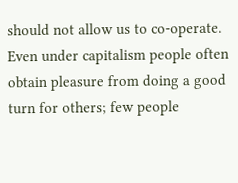should not allow us to co-operate. Even under capitalism people often obtain pleasure from doing a good turn for others; few people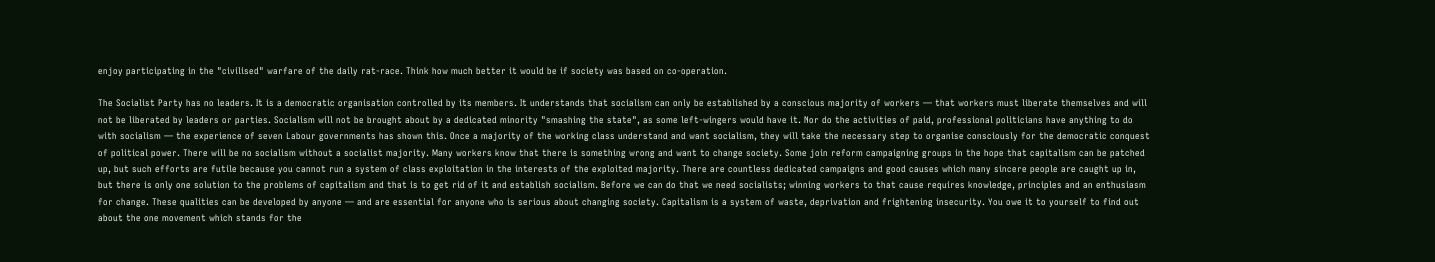enjoy participating in the "civilised" warfare of the daily rat-race. Think how much better it would be if society was based on co-operation.

The Socialist Party has no leaders. It is a democratic organisation controlled by its members. It understands that socialism can only be established by a conscious majority of workers — that workers must liberate themselves and will not be liberated by leaders or parties. Socialism will not be brought about by a dedicated minority "smashing the state", as some left-wingers would have it. Nor do the activities of paid, professional politicians have anything to do with socialism — the experience of seven Labour governments has shown this. Once a majority of the working class understand and want socialism, they will take the necessary step to organise consciously for the democratic conquest of political power. There will be no socialism without a socialist majority. Many workers know that there is something wrong and want to change society. Some join reform campaigning groups in the hope that capitalism can be patched up, but such efforts are futile because you cannot run a system of class exploitation in the interests of the exploited majority. There are countless dedicated campaigns and good causes which many sincere people are caught up in, but there is only one solution to the problems of capitalism and that is to get rid of it and establish socialism. Before we can do that we need socialists; winning workers to that cause requires knowledge, principles and an enthusiasm for change. These qualities can be developed by anyone — and are essential for anyone who is serious about changing society. Capitalism is a system of waste, deprivation and frightening insecurity. You owe it to yourself to find out about the one movement which stands for the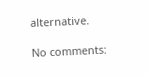alternative.

No comments: